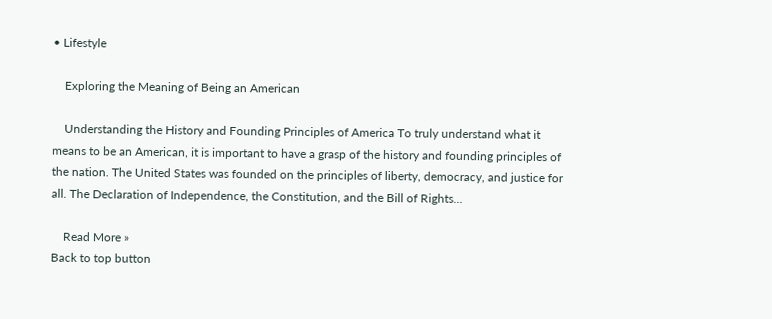• Lifestyle

    Exploring the Meaning of Being an American

    Understanding the History and Founding Principles of America To truly understand what it means to be an American, it is important to have a grasp of the history and founding principles of the nation. The United States was founded on the principles of liberty, democracy, and justice for all. The Declaration of Independence, the Constitution, and the Bill of Rights…

    Read More »
Back to top button